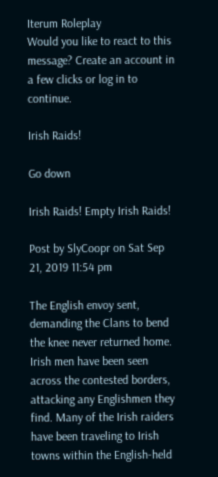Iterum Roleplay
Would you like to react to this message? Create an account in a few clicks or log in to continue.

Irish Raids!

Go down

Irish Raids! Empty Irish Raids!

Post by SlyCoopr on Sat Sep 21, 2019 11:54 pm

The English envoy sent, demanding the Clans to bend the knee never returned home. Irish men have been seen across the contested borders, attacking any Englishmen they find. Many of the Irish raiders have been traveling to Irish towns within the English-held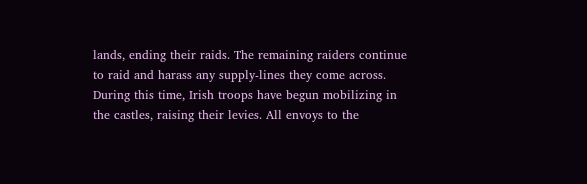lands, ending their raids. The remaining raiders continue to raid and harass any supply-lines they come across. During this time, Irish troops have begun mobilizing in the castles, raising their levies. All envoys to the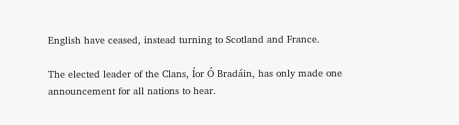English have ceased, instead turning to Scotland and France.

The elected leader of the Clans, Íor Ó Bradáin, has only made one announcement for all nations to hear.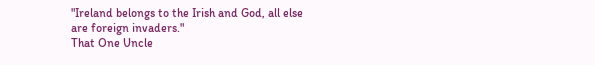"Ireland belongs to the Irish and God, all else are foreign invaders."
That One Uncle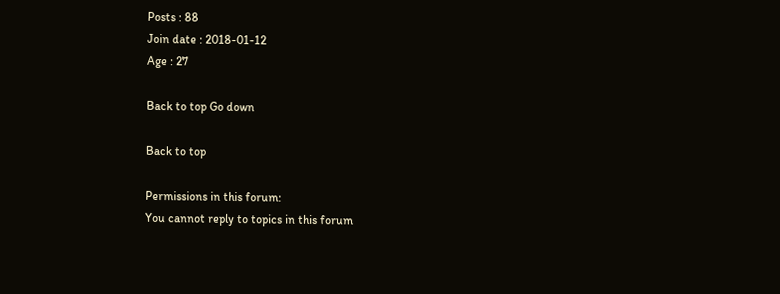Posts : 88
Join date : 2018-01-12
Age : 27

Back to top Go down

Back to top

Permissions in this forum:
You cannot reply to topics in this forum